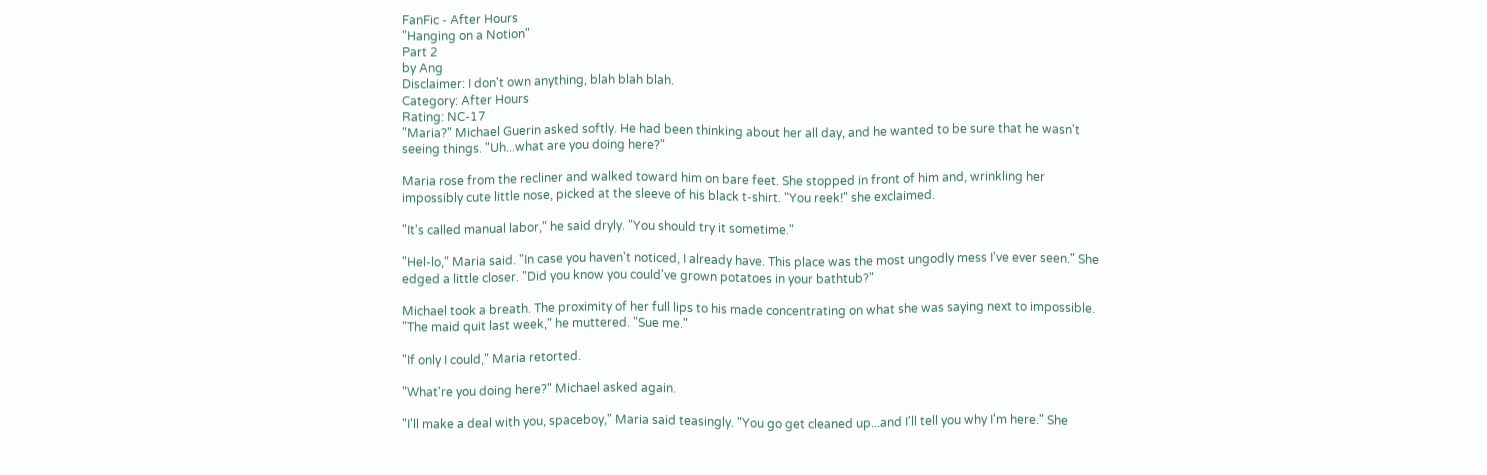FanFic - After Hours
"Hanging on a Notion"
Part 2
by Ang
Disclaimer: I don't own anything, blah blah blah.
Category: After Hours
Rating: NC-17
"Maria?" Michael Guerin asked softly. He had been thinking about her all day, and he wanted to be sure that he wasn't seeing things. "Uh...what are you doing here?"

Maria rose from the recliner and walked toward him on bare feet. She stopped in front of him and, wrinkling her impossibly cute little nose, picked at the sleeve of his black t-shirt. "You reek!" she exclaimed.

"It's called manual labor," he said dryly. "You should try it sometime."

"Hel-lo," Maria said. "In case you haven't noticed, I already have. This place was the most ungodly mess I've ever seen." She edged a little closer. "Did you know you could've grown potatoes in your bathtub?"

Michael took a breath. The proximity of her full lips to his made concentrating on what she was saying next to impossible. "The maid quit last week," he muttered. "Sue me."

"If only I could," Maria retorted.

"What're you doing here?" Michael asked again.

"I'll make a deal with you, spaceboy," Maria said teasingly. "You go get cleaned up...and I'll tell you why I'm here." She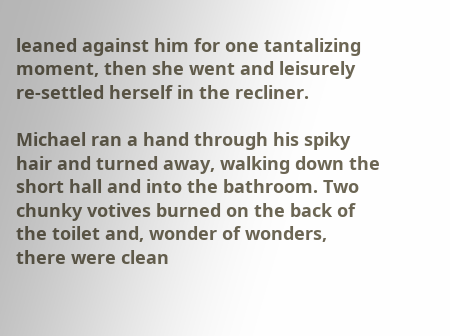leaned against him for one tantalizing moment, then she went and leisurely re-settled herself in the recliner.

Michael ran a hand through his spiky hair and turned away, walking down the short hall and into the bathroom. Two chunky votives burned on the back of the toilet and, wonder of wonders, there were clean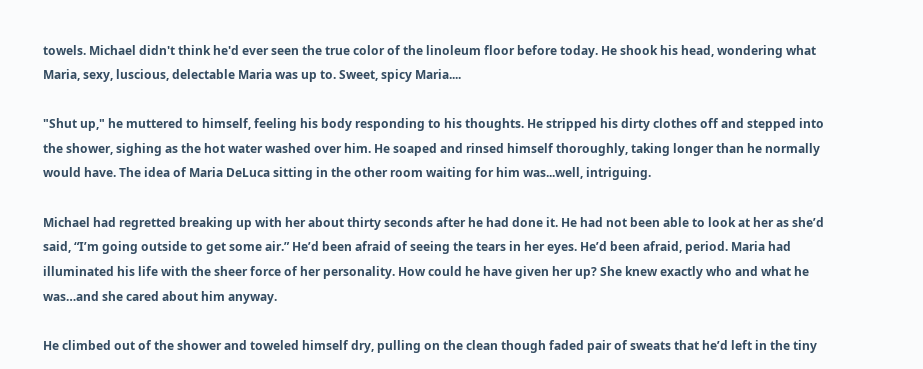towels. Michael didn't think he'd ever seen the true color of the linoleum floor before today. He shook his head, wondering what Maria, sexy, luscious, delectable Maria was up to. Sweet, spicy Maria....

"Shut up," he muttered to himself, feeling his body responding to his thoughts. He stripped his dirty clothes off and stepped into the shower, sighing as the hot water washed over him. He soaped and rinsed himself thoroughly, taking longer than he normally would have. The idea of Maria DeLuca sitting in the other room waiting for him was...well, intriguing.

Michael had regretted breaking up with her about thirty seconds after he had done it. He had not been able to look at her as she’d said, “I’m going outside to get some air.” He’d been afraid of seeing the tears in her eyes. He’d been afraid, period. Maria had illuminated his life with the sheer force of her personality. How could he have given her up? She knew exactly who and what he was…and she cared about him anyway.

He climbed out of the shower and toweled himself dry, pulling on the clean though faded pair of sweats that he’d left in the tiny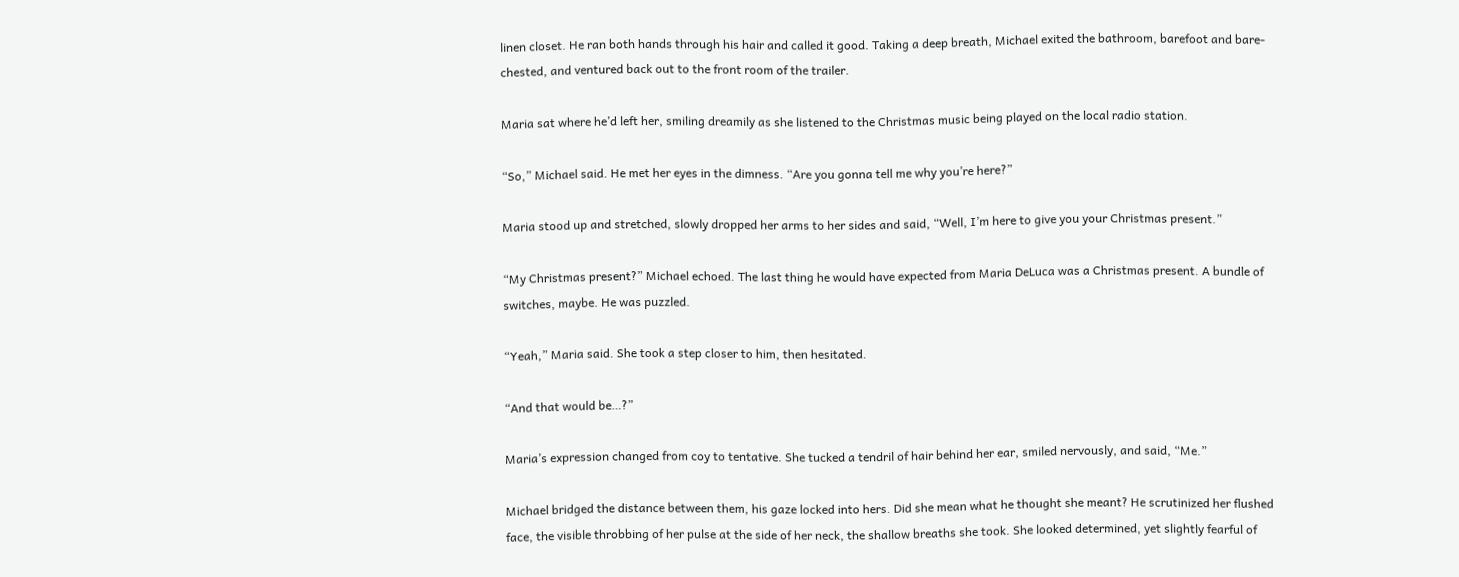linen closet. He ran both hands through his hair and called it good. Taking a deep breath, Michael exited the bathroom, barefoot and bare-chested, and ventured back out to the front room of the trailer.

Maria sat where he’d left her, smiling dreamily as she listened to the Christmas music being played on the local radio station.

“So,” Michael said. He met her eyes in the dimness. “Are you gonna tell me why you’re here?”

Maria stood up and stretched, slowly dropped her arms to her sides and said, “Well, I’m here to give you your Christmas present.”

“My Christmas present?” Michael echoed. The last thing he would have expected from Maria DeLuca was a Christmas present. A bundle of switches, maybe. He was puzzled.

“Yeah,” Maria said. She took a step closer to him, then hesitated.

“And that would be…?”

Maria’s expression changed from coy to tentative. She tucked a tendril of hair behind her ear, smiled nervously, and said, “Me.”

Michael bridged the distance between them, his gaze locked into hers. Did she mean what he thought she meant? He scrutinized her flushed face, the visible throbbing of her pulse at the side of her neck, the shallow breaths she took. She looked determined, yet slightly fearful of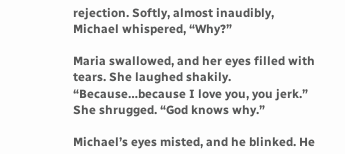rejection. Softly, almost inaudibly, Michael whispered, “Why?”

Maria swallowed, and her eyes filled with tears. She laughed shakily. “Because…because I love you, you jerk.” She shrugged. “God knows why.”

Michael’s eyes misted, and he blinked. He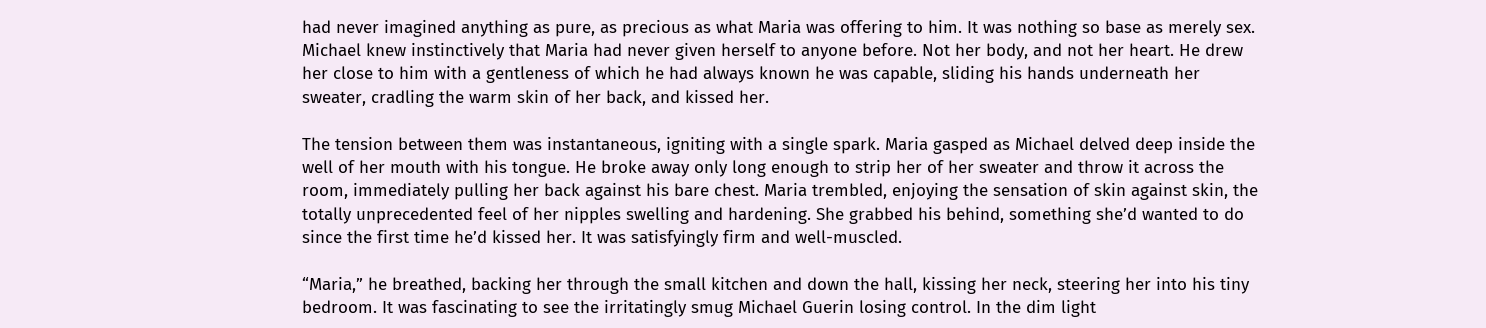had never imagined anything as pure, as precious as what Maria was offering to him. It was nothing so base as merely sex. Michael knew instinctively that Maria had never given herself to anyone before. Not her body, and not her heart. He drew her close to him with a gentleness of which he had always known he was capable, sliding his hands underneath her sweater, cradling the warm skin of her back, and kissed her.

The tension between them was instantaneous, igniting with a single spark. Maria gasped as Michael delved deep inside the well of her mouth with his tongue. He broke away only long enough to strip her of her sweater and throw it across the room, immediately pulling her back against his bare chest. Maria trembled, enjoying the sensation of skin against skin, the totally unprecedented feel of her nipples swelling and hardening. She grabbed his behind, something she’d wanted to do since the first time he’d kissed her. It was satisfyingly firm and well-muscled.

“Maria,” he breathed, backing her through the small kitchen and down the hall, kissing her neck, steering her into his tiny bedroom. It was fascinating to see the irritatingly smug Michael Guerin losing control. In the dim light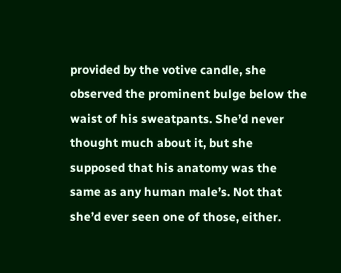provided by the votive candle, she observed the prominent bulge below the waist of his sweatpants. She’d never thought much about it, but she supposed that his anatomy was the same as any human male’s. Not that she’d ever seen one of those, either.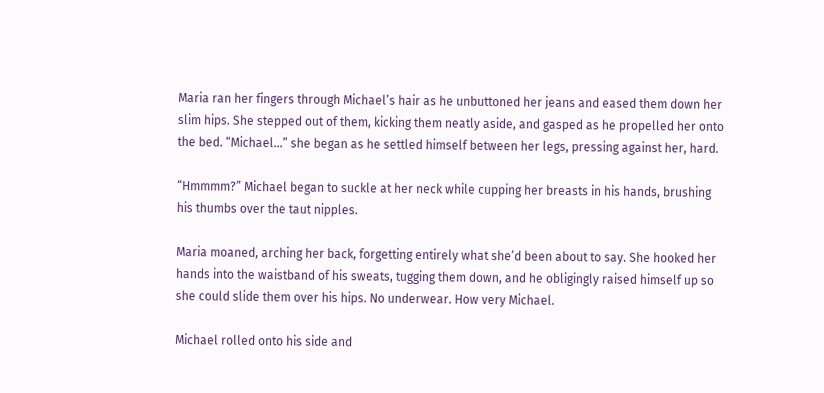Maria ran her fingers through Michael’s hair as he unbuttoned her jeans and eased them down her slim hips. She stepped out of them, kicking them neatly aside, and gasped as he propelled her onto the bed. “Michael…” she began as he settled himself between her legs, pressing against her, hard.

“Hmmmm?” Michael began to suckle at her neck while cupping her breasts in his hands, brushing his thumbs over the taut nipples.

Maria moaned, arching her back, forgetting entirely what she’d been about to say. She hooked her hands into the waistband of his sweats, tugging them down, and he obligingly raised himself up so she could slide them over his hips. No underwear. How very Michael.

Michael rolled onto his side and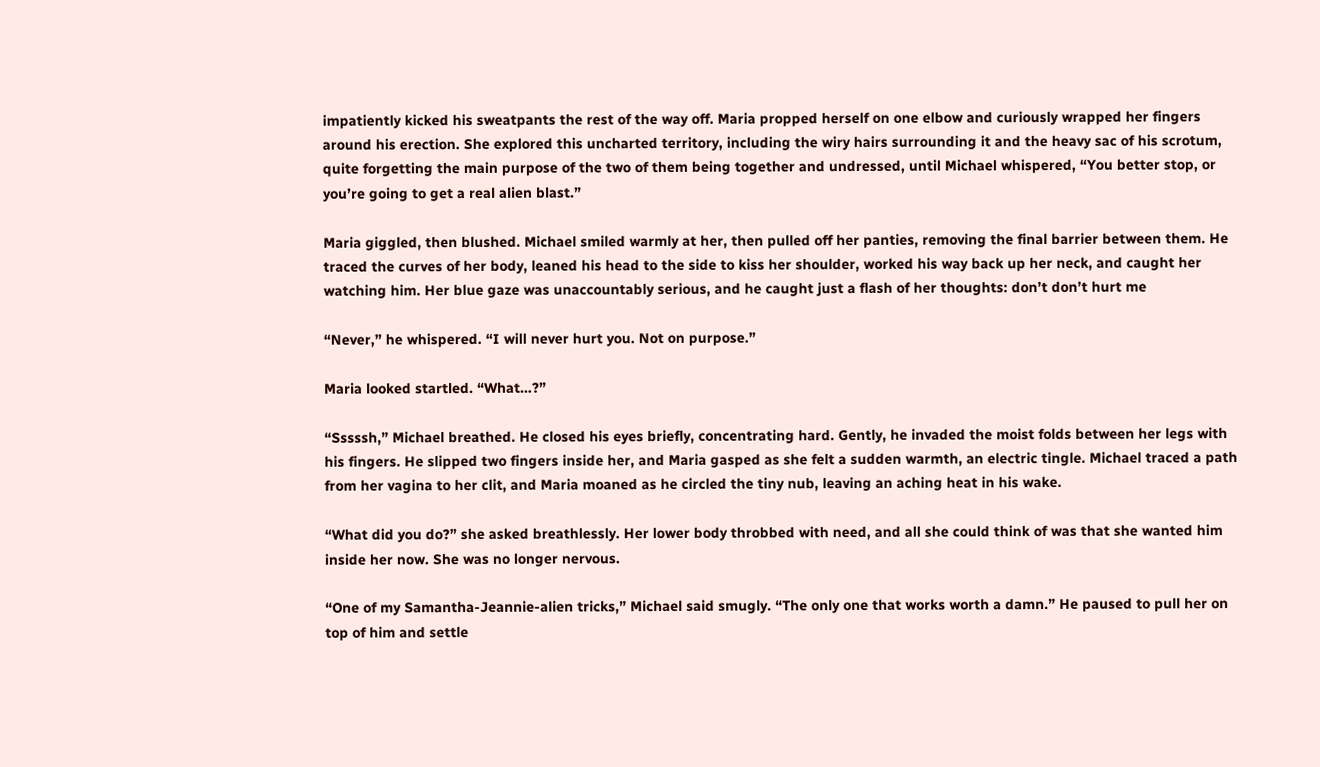impatiently kicked his sweatpants the rest of the way off. Maria propped herself on one elbow and curiously wrapped her fingers around his erection. She explored this uncharted territory, including the wiry hairs surrounding it and the heavy sac of his scrotum, quite forgetting the main purpose of the two of them being together and undressed, until Michael whispered, “You better stop, or you’re going to get a real alien blast.”

Maria giggled, then blushed. Michael smiled warmly at her, then pulled off her panties, removing the final barrier between them. He traced the curves of her body, leaned his head to the side to kiss her shoulder, worked his way back up her neck, and caught her watching him. Her blue gaze was unaccountably serious, and he caught just a flash of her thoughts: don’t don’t hurt me

“Never,” he whispered. “I will never hurt you. Not on purpose.”

Maria looked startled. “What…?”

“Sssssh,” Michael breathed. He closed his eyes briefly, concentrating hard. Gently, he invaded the moist folds between her legs with his fingers. He slipped two fingers inside her, and Maria gasped as she felt a sudden warmth, an electric tingle. Michael traced a path from her vagina to her clit, and Maria moaned as he circled the tiny nub, leaving an aching heat in his wake.

“What did you do?” she asked breathlessly. Her lower body throbbed with need, and all she could think of was that she wanted him inside her now. She was no longer nervous.

“One of my Samantha-Jeannie-alien tricks,” Michael said smugly. “The only one that works worth a damn.” He paused to pull her on top of him and settle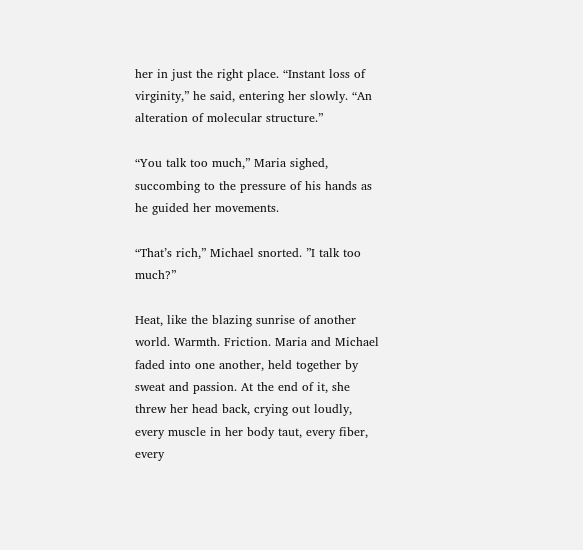her in just the right place. “Instant loss of virginity,” he said, entering her slowly. “An alteration of molecular structure.”

“You talk too much,” Maria sighed, succombing to the pressure of his hands as he guided her movements.

“That’s rich,” Michael snorted. ”I talk too much?”

Heat, like the blazing sunrise of another world. Warmth. Friction. Maria and Michael faded into one another, held together by sweat and passion. At the end of it, she threw her head back, crying out loudly, every muscle in her body taut, every fiber, every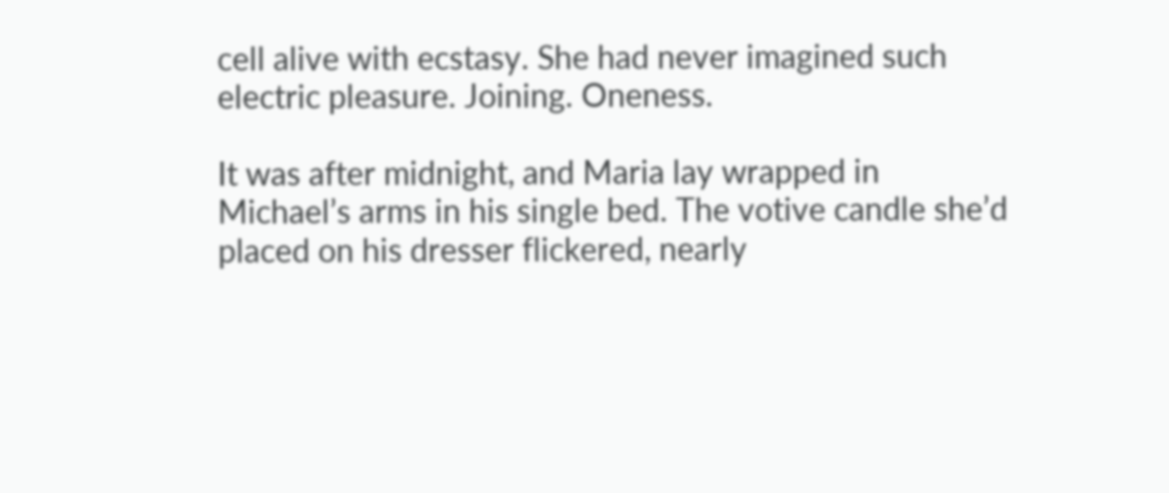cell alive with ecstasy. She had never imagined such electric pleasure. Joining. Oneness.

It was after midnight, and Maria lay wrapped in Michael’s arms in his single bed. The votive candle she’d placed on his dresser flickered, nearly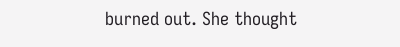burned out. She thought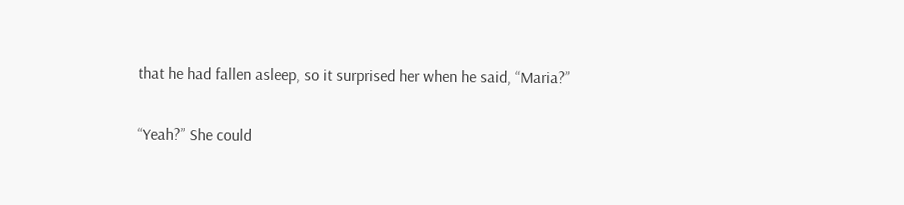that he had fallen asleep, so it surprised her when he said, “Maria?”

“Yeah?” She could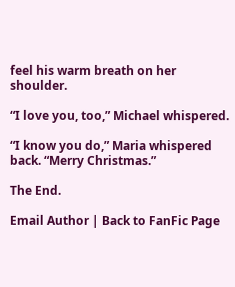feel his warm breath on her shoulder.

“I love you, too,” Michael whispered.

“I know you do,” Maria whispered back. “Merry Christmas.”

The End.

Email Author | Back to FanFic Page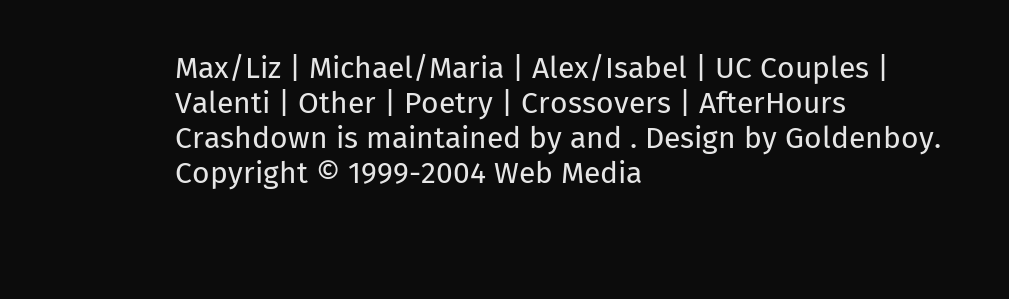Max/Liz | Michael/Maria | Alex/Isabel | UC Couples | Valenti | Other | Poetry | Crossovers | AfterHours
Crashdown is maintained by and . Design by Goldenboy.
Copyright © 1999-2004 Web Media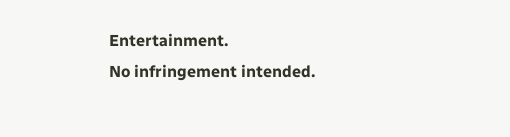Entertainment.
No infringement intended.